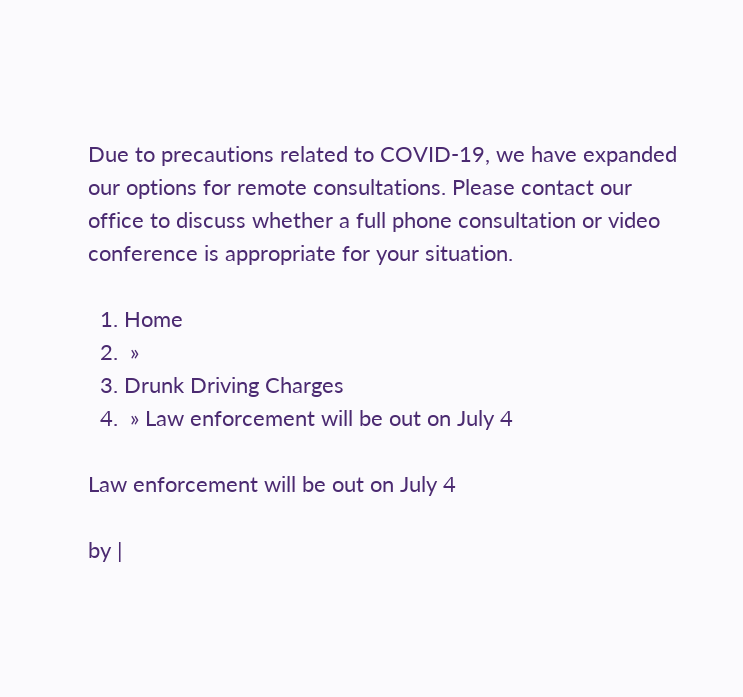Due to precautions related to COVID-19, we have expanded our options for remote consultations. Please contact our office to discuss whether a full phone consultation or video conference is appropriate for your situation.

  1. Home
  2.  »
  3. Drunk Driving Charges
  4.  » Law enforcement will be out on July 4

Law enforcement will be out on July 4

by |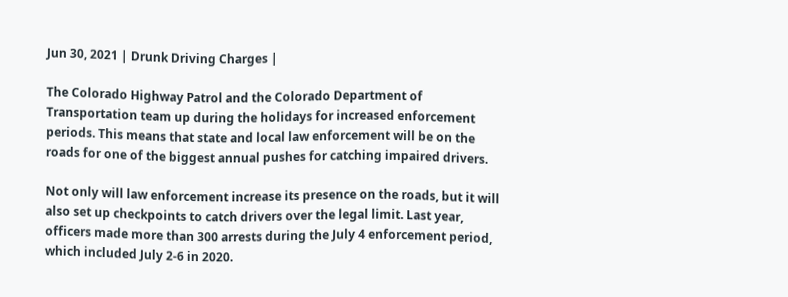Jun 30, 2021 | Drunk Driving Charges |

The Colorado Highway Patrol and the Colorado Department of Transportation team up during the holidays for increased enforcement periods. This means that state and local law enforcement will be on the roads for one of the biggest annual pushes for catching impaired drivers.

Not only will law enforcement increase its presence on the roads, but it will also set up checkpoints to catch drivers over the legal limit. Last year, officers made more than 300 arrests during the July 4 enforcement period, which included July 2-6 in 2020.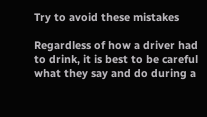Try to avoid these mistakes

Regardless of how a driver had to drink, it is best to be careful what they say and do during a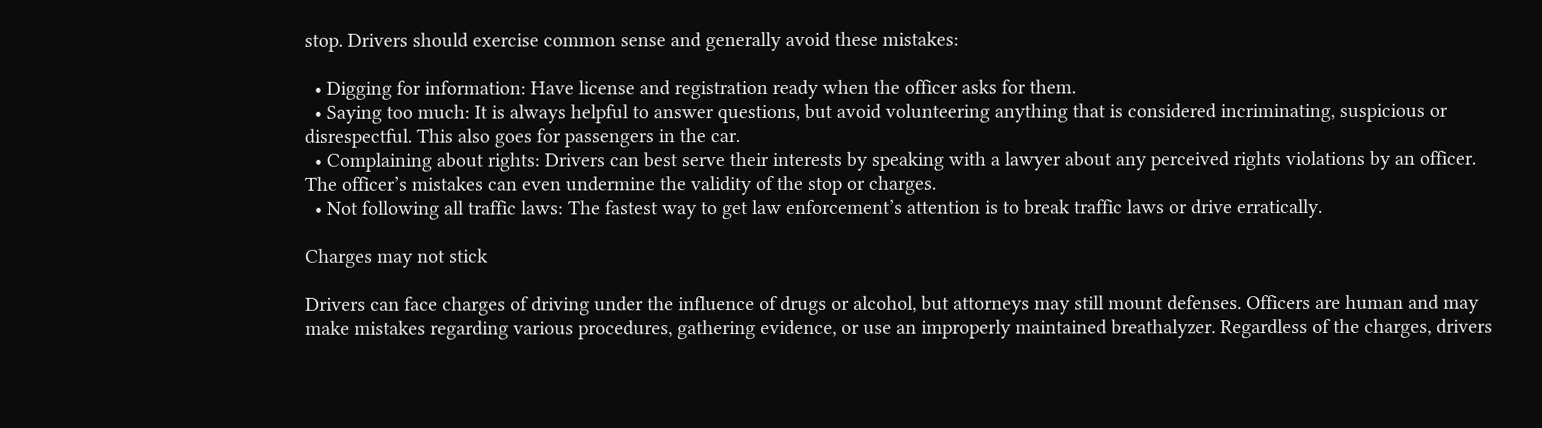stop. Drivers should exercise common sense and generally avoid these mistakes:

  • Digging for information: Have license and registration ready when the officer asks for them.
  • Saying too much: It is always helpful to answer questions, but avoid volunteering anything that is considered incriminating, suspicious or disrespectful. This also goes for passengers in the car.
  • Complaining about rights: Drivers can best serve their interests by speaking with a lawyer about any perceived rights violations by an officer. The officer’s mistakes can even undermine the validity of the stop or charges.
  • Not following all traffic laws: The fastest way to get law enforcement’s attention is to break traffic laws or drive erratically.

Charges may not stick

Drivers can face charges of driving under the influence of drugs or alcohol, but attorneys may still mount defenses. Officers are human and may make mistakes regarding various procedures, gathering evidence, or use an improperly maintained breathalyzer. Regardless of the charges, drivers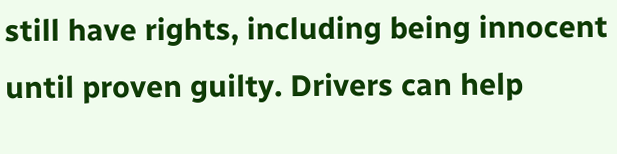still have rights, including being innocent until proven guilty. Drivers can help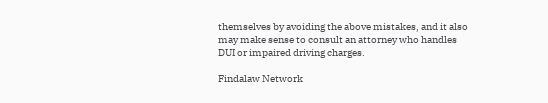themselves by avoiding the above mistakes, and it also may make sense to consult an attorney who handles DUI or impaired driving charges.

Findalaw Network